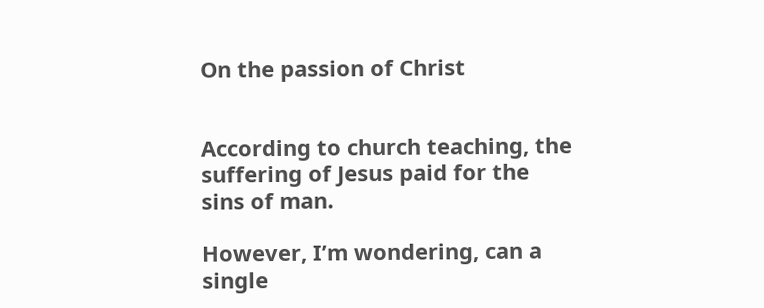On the passion of Christ


According to church teaching, the suffering of Jesus paid for the sins of man.

However, I’m wondering, can a single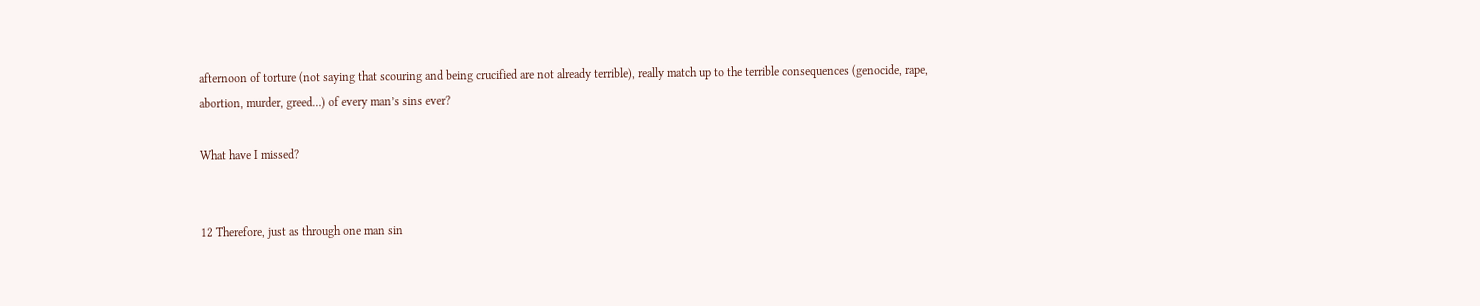afternoon of torture (not saying that scouring and being crucified are not already terrible), really match up to the terrible consequences (genocide, rape, abortion, murder, greed…) of every man’s sins ever?

What have I missed?


12 Therefore, just as through one man sin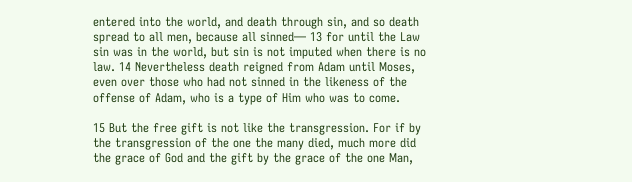entered into the world, and death through sin, and so death spread to all men, because all sinned— 13 for until the Law sin was in the world, but sin is not imputed when there is no law. 14 Nevertheless death reigned from Adam until Moses, even over those who had not sinned in the likeness of the offense of Adam, who is a type of Him who was to come.

15 But the free gift is not like the transgression. For if by the transgression of the one the many died, much more did the grace of God and the gift by the grace of the one Man,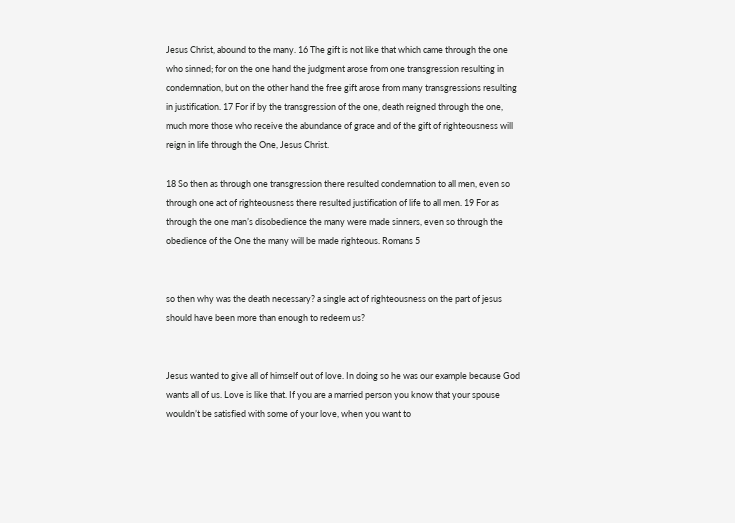Jesus Christ, abound to the many. 16 The gift is not like that which came through the one who sinned; for on the one hand the judgment arose from one transgression resulting in condemnation, but on the other hand the free gift arose from many transgressions resulting in justification. 17 For if by the transgression of the one, death reigned through the one, much more those who receive the abundance of grace and of the gift of righteousness will reign in life through the One, Jesus Christ.

18 So then as through one transgression there resulted condemnation to all men, even so through one act of righteousness there resulted justification of life to all men. 19 For as through the one man’s disobedience the many were made sinners, even so through the obedience of the One the many will be made righteous. Romans 5


so then why was the death necessary? a single act of righteousness on the part of jesus should have been more than enough to redeem us?


Jesus wanted to give all of himself out of love. In doing so he was our example because God wants all of us. Love is like that. If you are a married person you know that your spouse wouldn’t be satisfied with some of your love, when you want to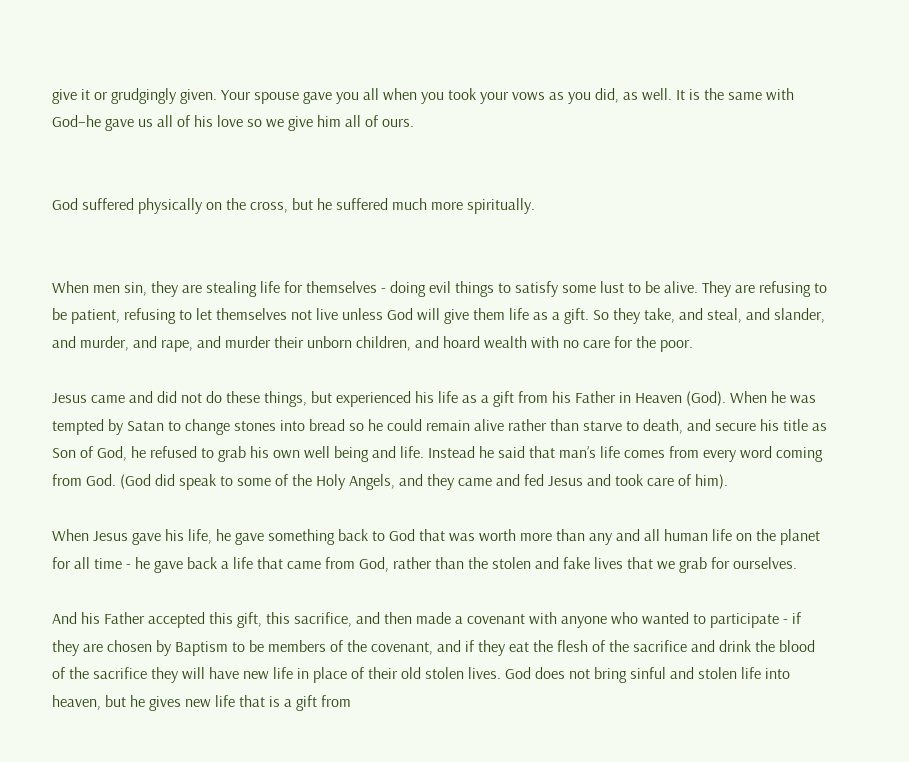give it or grudgingly given. Your spouse gave you all when you took your vows as you did, as well. It is the same with God–he gave us all of his love so we give him all of ours.


God suffered physically on the cross, but he suffered much more spiritually.


When men sin, they are stealing life for themselves - doing evil things to satisfy some lust to be alive. They are refusing to be patient, refusing to let themselves not live unless God will give them life as a gift. So they take, and steal, and slander, and murder, and rape, and murder their unborn children, and hoard wealth with no care for the poor.

Jesus came and did not do these things, but experienced his life as a gift from his Father in Heaven (God). When he was tempted by Satan to change stones into bread so he could remain alive rather than starve to death, and secure his title as Son of God, he refused to grab his own well being and life. Instead he said that man’s life comes from every word coming from God. (God did speak to some of the Holy Angels, and they came and fed Jesus and took care of him).

When Jesus gave his life, he gave something back to God that was worth more than any and all human life on the planet for all time - he gave back a life that came from God, rather than the stolen and fake lives that we grab for ourselves.

And his Father accepted this gift, this sacrifice, and then made a covenant with anyone who wanted to participate - if they are chosen by Baptism to be members of the covenant, and if they eat the flesh of the sacrifice and drink the blood of the sacrifice they will have new life in place of their old stolen lives. God does not bring sinful and stolen life into heaven, but he gives new life that is a gift from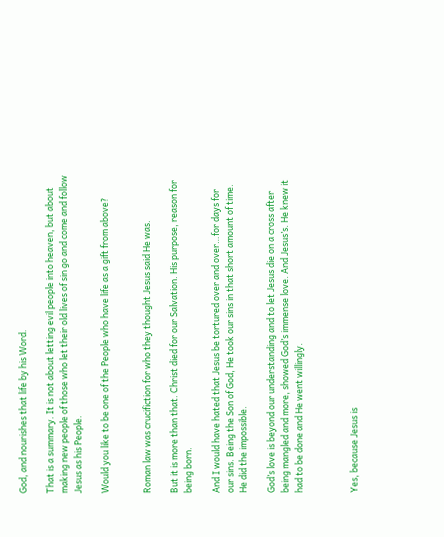God, and nourishes that life by his Word.

That is a summary. It is not about letting evil people into heaven, but about making new people of those who let their old lives of sin go and come and follow Jesus as his People.

Would you like to be one of the People who have life as a gift from above?


Roman law was crucifiction for who they thought Jesus said He was.

But it is more than that. Christ died for our Salvation. His purpose, reason for being born.

And I would have hated that Jesus be tortured over and over…for days for our sins. Being the Son of God, He took our sins in that short amount of time. He did the impossible.

God’s love is beyond our understanding and to let Jesus die on a cross after being mangled and more, showed God’s immense love. And Jesus’s. He knew it had to be done and He went willingly.



Yes, because Jesus is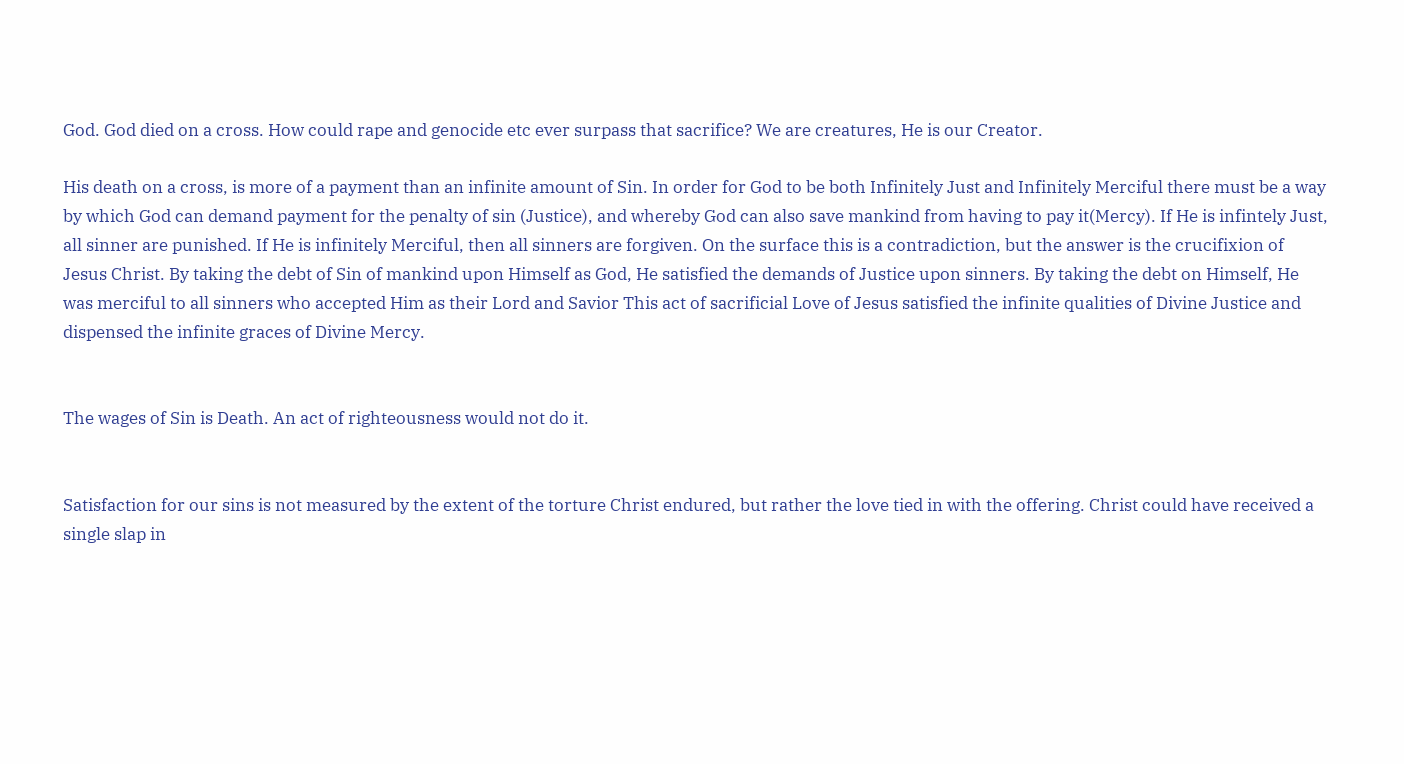God. God died on a cross. How could rape and genocide etc ever surpass that sacrifice? We are creatures, He is our Creator.

His death on a cross, is more of a payment than an infinite amount of Sin. In order for God to be both Infinitely Just and Infinitely Merciful there must be a way by which God can demand payment for the penalty of sin (Justice), and whereby God can also save mankind from having to pay it(Mercy). If He is infintely Just, all sinner are punished. If He is infinitely Merciful, then all sinners are forgiven. On the surface this is a contradiction, but the answer is the crucifixion of Jesus Christ. By taking the debt of Sin of mankind upon Himself as God, He satisfied the demands of Justice upon sinners. By taking the debt on Himself, He was merciful to all sinners who accepted Him as their Lord and Savior This act of sacrificial Love of Jesus satisfied the infinite qualities of Divine Justice and dispensed the infinite graces of Divine Mercy.


The wages of Sin is Death. An act of righteousness would not do it.


Satisfaction for our sins is not measured by the extent of the torture Christ endured, but rather the love tied in with the offering. Christ could have received a single slap in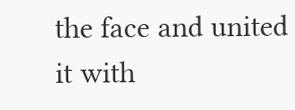the face and united it with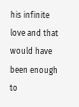his infinite love and that would have been enough to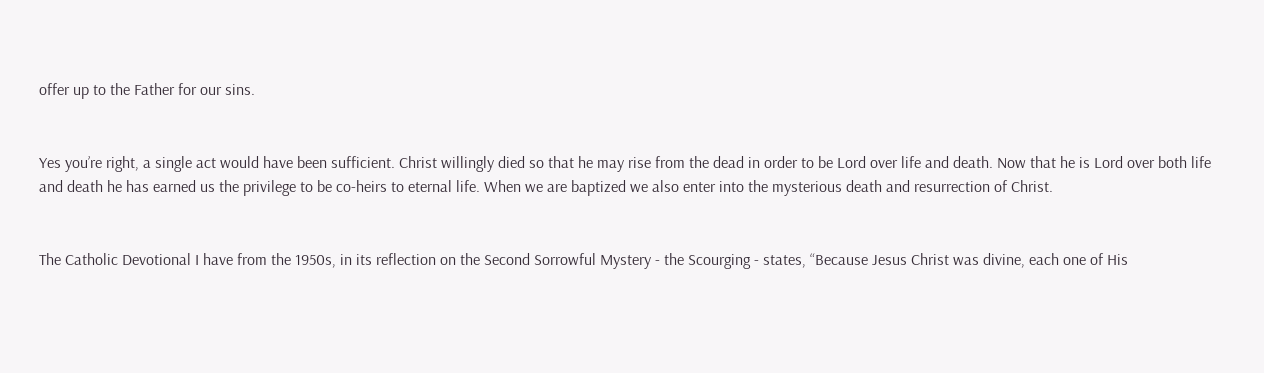offer up to the Father for our sins.


Yes you’re right, a single act would have been sufficient. Christ willingly died so that he may rise from the dead in order to be Lord over life and death. Now that he is Lord over both life and death he has earned us the privilege to be co-heirs to eternal life. When we are baptized we also enter into the mysterious death and resurrection of Christ.


The Catholic Devotional I have from the 1950s, in its reflection on the Second Sorrowful Mystery - the Scourging - states, “Because Jesus Christ was divine, each one of His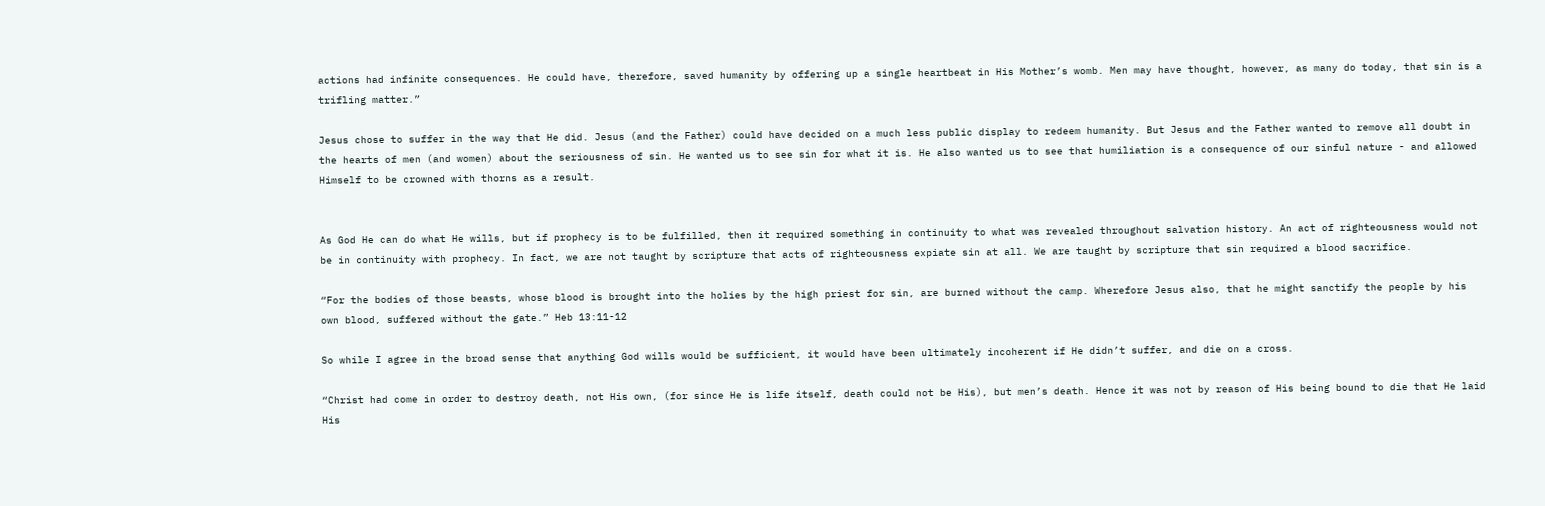actions had infinite consequences. He could have, therefore, saved humanity by offering up a single heartbeat in His Mother’s womb. Men may have thought, however, as many do today, that sin is a trifling matter.”

Jesus chose to suffer in the way that He did. Jesus (and the Father) could have decided on a much less public display to redeem humanity. But Jesus and the Father wanted to remove all doubt in the hearts of men (and women) about the seriousness of sin. He wanted us to see sin for what it is. He also wanted us to see that humiliation is a consequence of our sinful nature - and allowed Himself to be crowned with thorns as a result.


As God He can do what He wills, but if prophecy is to be fulfilled, then it required something in continuity to what was revealed throughout salvation history. An act of righteousness would not be in continuity with prophecy. In fact, we are not taught by scripture that acts of righteousness expiate sin at all. We are taught by scripture that sin required a blood sacrifice.

“For the bodies of those beasts, whose blood is brought into the holies by the high priest for sin, are burned without the camp. Wherefore Jesus also, that he might sanctify the people by his own blood, suffered without the gate.” Heb 13:11-12

So while I agree in the broad sense that anything God wills would be sufficient, it would have been ultimately incoherent if He didn’t suffer, and die on a cross.

“Christ had come in order to destroy death, not His own, (for since He is life itself, death could not be His), but men’s death. Hence it was not by reason of His being bound to die that He laid His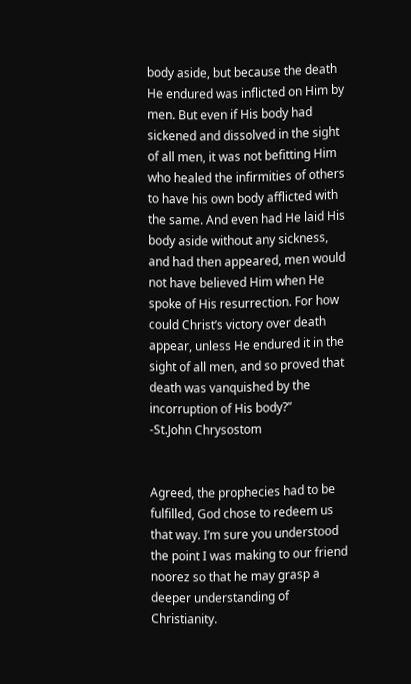body aside, but because the death He endured was inflicted on Him by men. But even if His body had sickened and dissolved in the sight of all men, it was not befitting Him who healed the infirmities of others to have his own body afflicted with the same. And even had He laid His body aside without any sickness, and had then appeared, men would not have believed Him when He spoke of His resurrection. For how could Christ’s victory over death appear, unless He endured it in the sight of all men, and so proved that death was vanquished by the incorruption of His body?”
-St.John Chrysostom


Agreed, the prophecies had to be fulfilled, God chose to redeem us that way. I’m sure you understood the point I was making to our friend noorez so that he may grasp a deeper understanding of Christianity.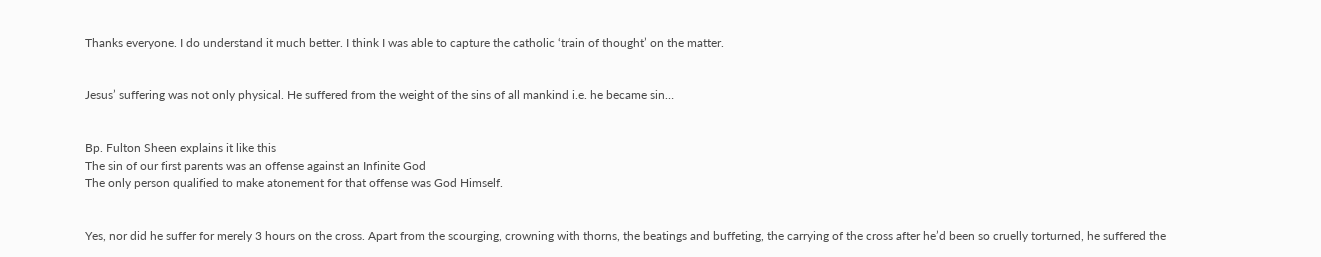Thanks everyone. I do understand it much better. I think I was able to capture the catholic ‘train of thought’ on the matter.


Jesus’ suffering was not only physical. He suffered from the weight of the sins of all mankind i.e. he became sin…


Bp. Fulton Sheen explains it like this
The sin of our first parents was an offense against an Infinite God
The only person qualified to make atonement for that offense was God Himself.


Yes, nor did he suffer for merely 3 hours on the cross. Apart from the scourging, crowning with thorns, the beatings and buffeting, the carrying of the cross after he’d been so cruelly torturned, he suffered the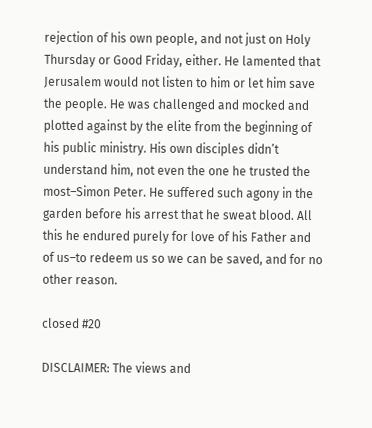rejection of his own people, and not just on Holy Thursday or Good Friday, either. He lamented that Jerusalem would not listen to him or let him save the people. He was challenged and mocked and plotted against by the elite from the beginning of his public ministry. His own disciples didn’t understand him, not even the one he trusted the most–Simon Peter. He suffered such agony in the garden before his arrest that he sweat blood. All this he endured purely for love of his Father and of us–to redeem us so we can be saved, and for no other reason.

closed #20

DISCLAIMER: The views and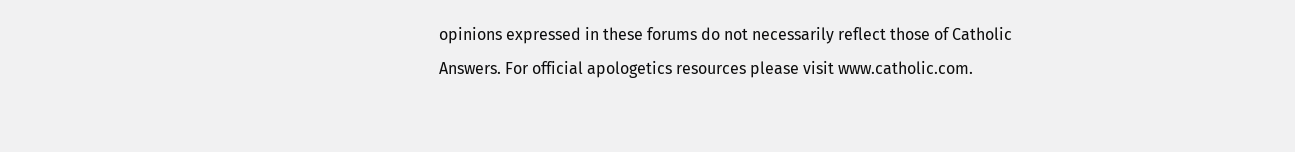opinions expressed in these forums do not necessarily reflect those of Catholic Answers. For official apologetics resources please visit www.catholic.com.